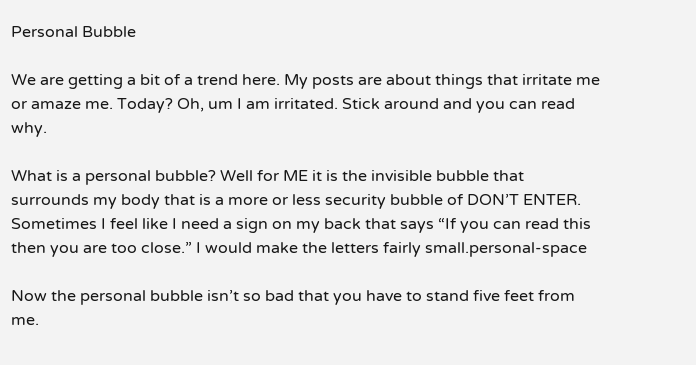Personal Bubble

We are getting a bit of a trend here. My posts are about things that irritate me or amaze me. Today? Oh, um I am irritated. Stick around and you can read why.

What is a personal bubble? Well for ME it is the invisible bubble that surrounds my body that is a more or less security bubble of DON’T ENTER. Sometimes I feel like I need a sign on my back that says “If you can read this then you are too close.” I would make the letters fairly small.personal-space

Now the personal bubble isn’t so bad that you have to stand five feet from me.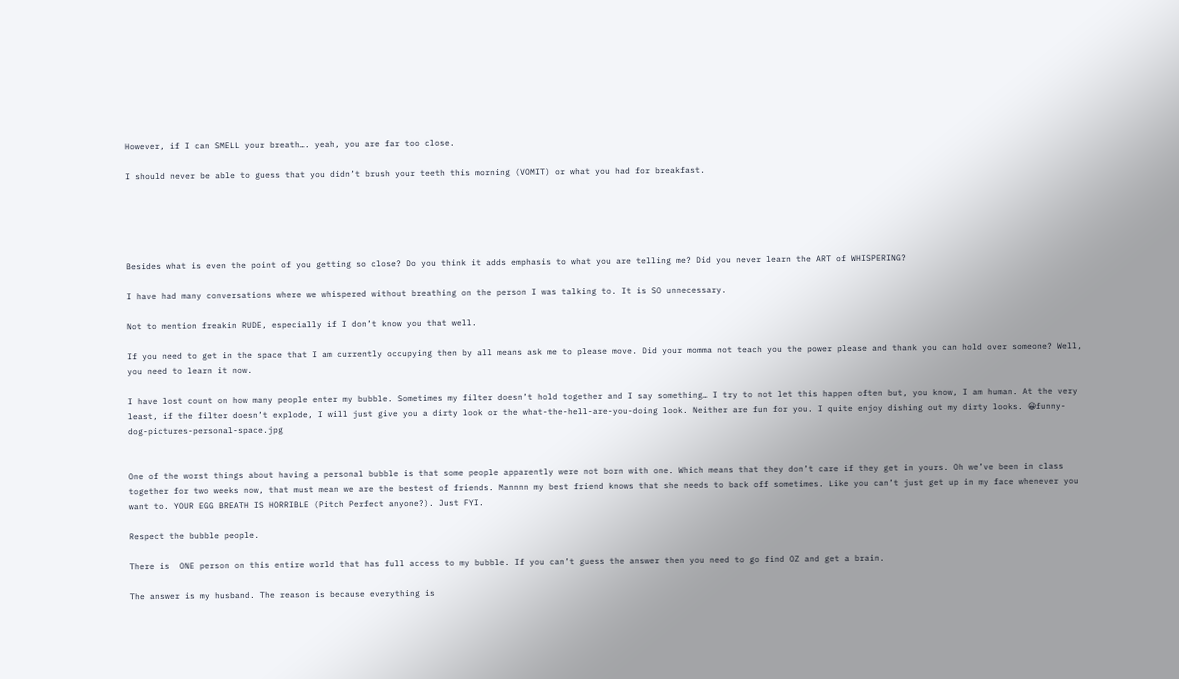However, if I can SMELL your breath…. yeah, you are far too close.

I should never be able to guess that you didn’t brush your teeth this morning (VOMIT) or what you had for breakfast.





Besides what is even the point of you getting so close? Do you think it adds emphasis to what you are telling me? Did you never learn the ART of WHISPERING?

I have had many conversations where we whispered without breathing on the person I was talking to. It is SO unnecessary.

Not to mention freakin RUDE, especially if I don’t know you that well.

If you need to get in the space that I am currently occupying then by all means ask me to please move. Did your momma not teach you the power please and thank you can hold over someone? Well, you need to learn it now.

I have lost count on how many people enter my bubble. Sometimes my filter doesn’t hold together and I say something… I try to not let this happen often but, you know, I am human. At the very least, if the filter doesn’t explode, I will just give you a dirty look or the what-the-hell-are-you-doing look. Neither are fun for you. I quite enjoy dishing out my dirty looks. 😀funny-dog-pictures-personal-space.jpg


One of the worst things about having a personal bubble is that some people apparently were not born with one. Which means that they don’t care if they get in yours. Oh we’ve been in class together for two weeks now, that must mean we are the bestest of friends. Mannnn my best friend knows that she needs to back off sometimes. Like you can’t just get up in my face whenever you want to. YOUR EGG BREATH IS HORRIBLE (Pitch Perfect anyone?). Just FYI.

Respect the bubble people.

There is  ONE person on this entire world that has full access to my bubble. If you can’t guess the answer then you need to go find OZ and get a brain.

The answer is my husband. The reason is because everything is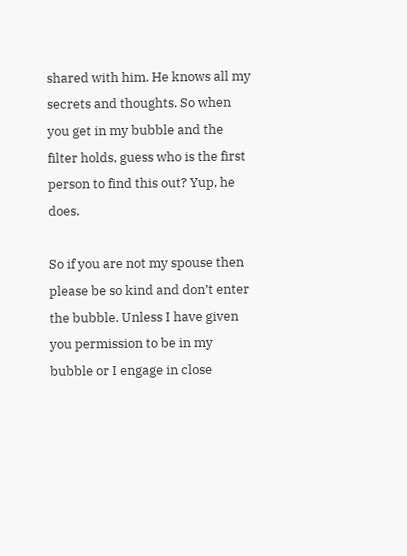shared with him. He knows all my secrets and thoughts. So when you get in my bubble and the filter holds, guess who is the first person to find this out? Yup, he does.

So if you are not my spouse then please be so kind and don’t enter the bubble. Unless I have given you permission to be in my bubble or I engage in close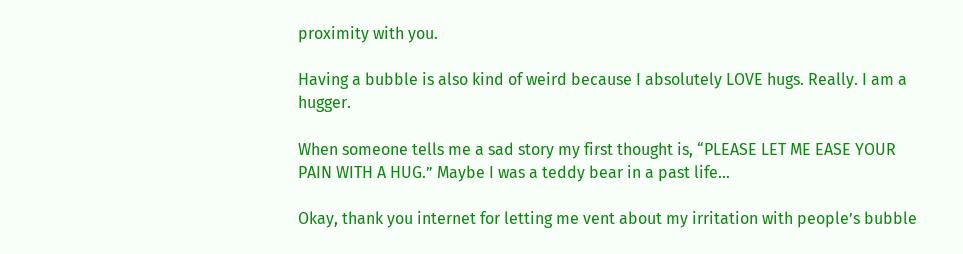proximity with you.

Having a bubble is also kind of weird because I absolutely LOVE hugs. Really. I am a hugger.

When someone tells me a sad story my first thought is, “PLEASE LET ME EASE YOUR PAIN WITH A HUG.” Maybe I was a teddy bear in a past life…

Okay, thank you internet for letting me vent about my irritation with people’s bubble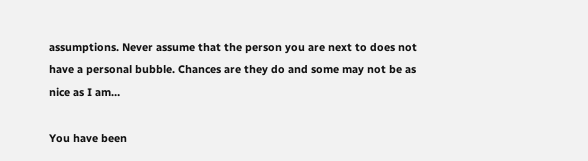assumptions. Never assume that the person you are next to does not have a personal bubble. Chances are they do and some may not be as nice as I am…

You have been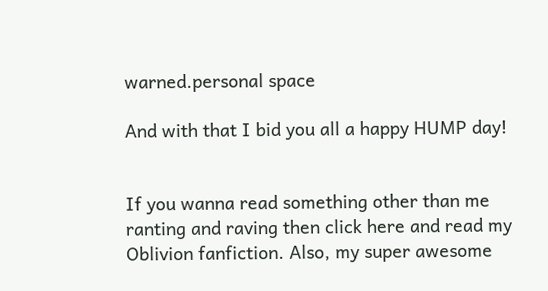warned.personal space

And with that I bid you all a happy HUMP day!


If you wanna read something other than me ranting and raving then click here and read my Oblivion fanfiction. Also, my super awesome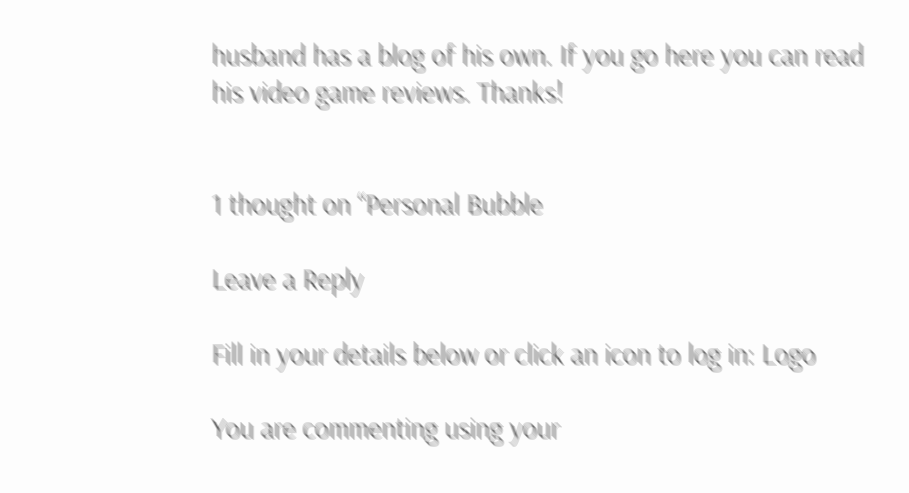husband has a blog of his own. If you go here you can read his video game reviews. Thanks!


1 thought on “Personal Bubble

Leave a Reply

Fill in your details below or click an icon to log in: Logo

You are commenting using your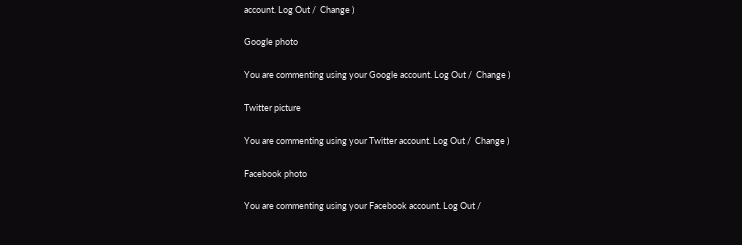account. Log Out /  Change )

Google photo

You are commenting using your Google account. Log Out /  Change )

Twitter picture

You are commenting using your Twitter account. Log Out /  Change )

Facebook photo

You are commenting using your Facebook account. Log Out /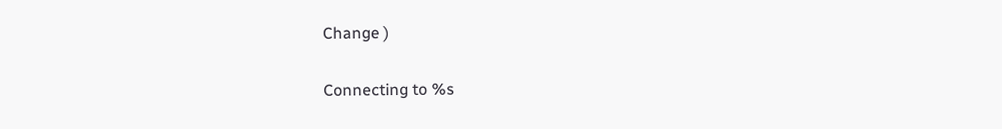Change )

Connecting to %s